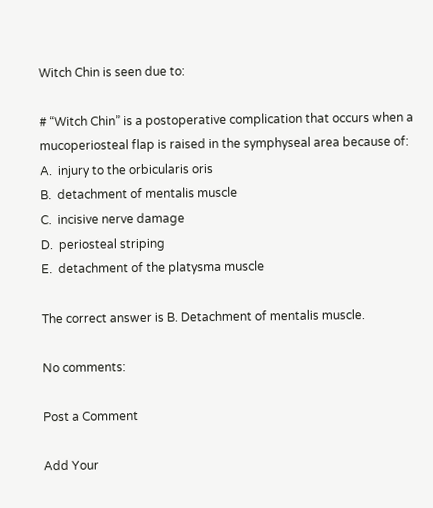Witch Chin is seen due to:

# “Witch Chin” is a postoperative complication that occurs when a mucoperiosteal flap is raised in the symphyseal area because of:
A.  injury to the orbicularis oris
B.  detachment of mentalis muscle
C.  incisive nerve damage
D.  periosteal striping
E.  detachment of the platysma muscle

The correct answer is B. Detachment of mentalis muscle.

No comments:

Post a Comment

Add Your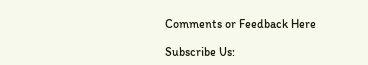Comments or Feedback Here

Subscribe Us: